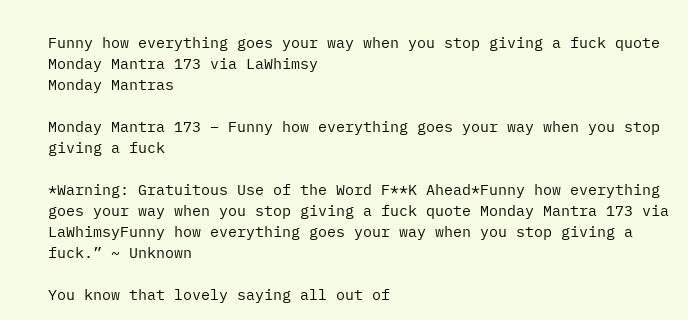Funny how everything goes your way when you stop giving a fuck quote Monday Mantra 173 via LaWhimsy
Monday Mantras

Monday Mantra 173 – Funny how everything goes your way when you stop giving a fuck

*Warning: Gratuitous Use of the Word F**K Ahead*Funny how everything goes your way when you stop giving a fuck quote Monday Mantra 173 via LaWhimsyFunny how everything goes your way when you stop giving a fuck.” ~ Unknown

You know that lovely saying all out of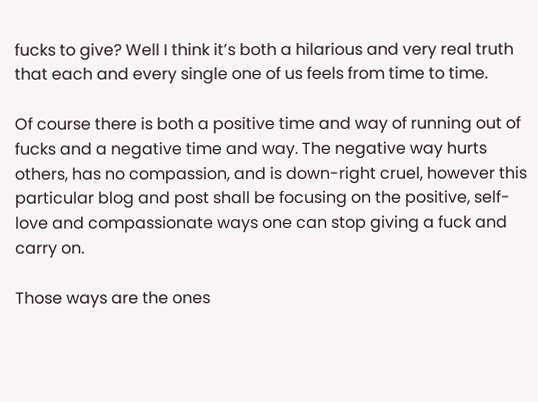fucks to give? Well I think it’s both a hilarious and very real truth that each and every single one of us feels from time to time.

Of course there is both a positive time and way of running out of fucks and a negative time and way. The negative way hurts others, has no compassion, and is down-right cruel, however this particular blog and post shall be focusing on the positive, self-love and compassionate ways one can stop giving a fuck and carry on.

Those ways are the ones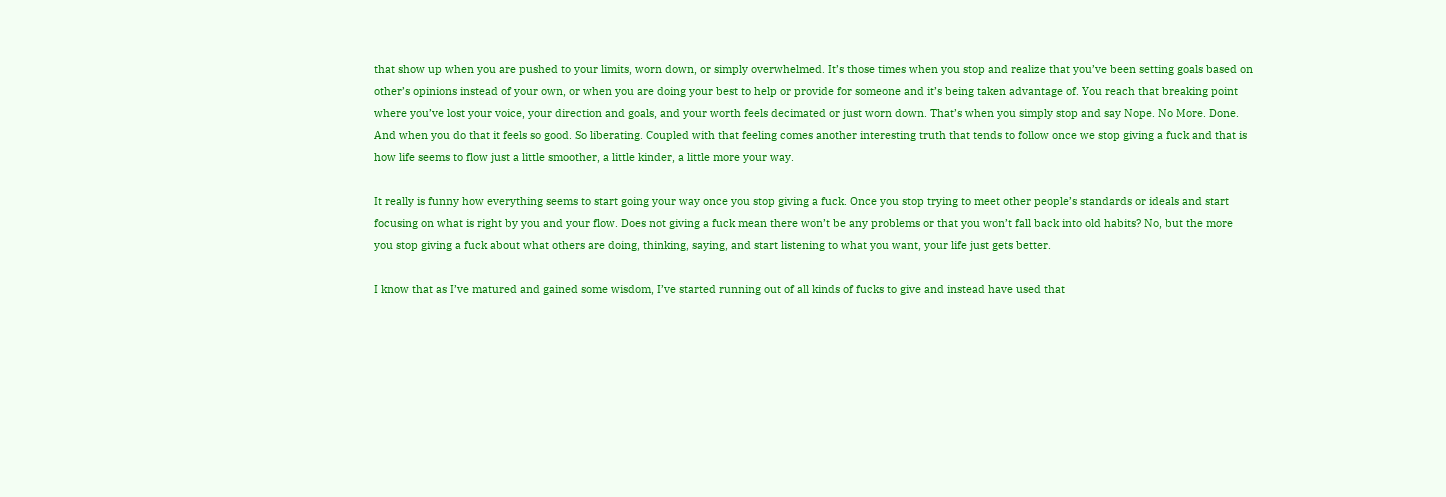that show up when you are pushed to your limits, worn down, or simply overwhelmed. It’s those times when you stop and realize that you’ve been setting goals based on other’s opinions instead of your own, or when you are doing your best to help or provide for someone and it’s being taken advantage of. You reach that breaking point where you’ve lost your voice, your direction and goals, and your worth feels decimated or just worn down. That’s when you simply stop and say Nope. No More. Done. And when you do that it feels so good. So liberating. Coupled with that feeling comes another interesting truth that tends to follow once we stop giving a fuck and that is how life seems to flow just a little smoother, a little kinder, a little more your way.

It really is funny how everything seems to start going your way once you stop giving a fuck. Once you stop trying to meet other people’s standards or ideals and start focusing on what is right by you and your flow. Does not giving a fuck mean there won’t be any problems or that you won’t fall back into old habits? No, but the more you stop giving a fuck about what others are doing, thinking, saying, and start listening to what you want, your life just gets better.

I know that as I’ve matured and gained some wisdom, I’ve started running out of all kinds of fucks to give and instead have used that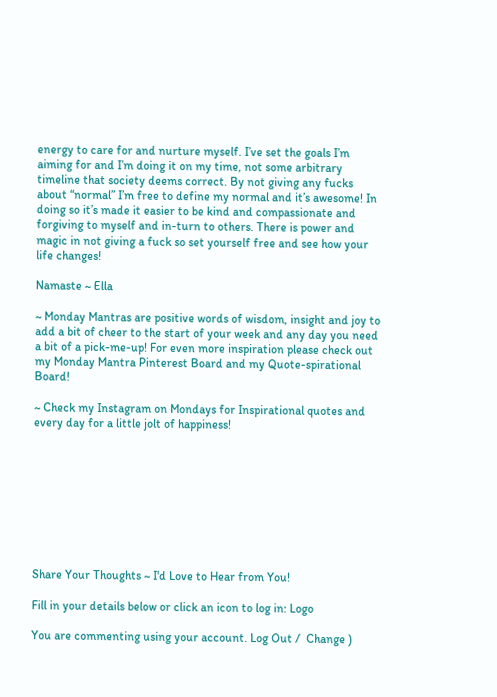energy to care for and nurture myself. I’ve set the goals I’m aiming for and I’m doing it on my time, not some arbitrary timeline that society deems correct. By not giving any fucks about “normal” I’m free to define my normal and it’s awesome! In doing so it’s made it easier to be kind and compassionate and forgiving to myself and in-turn to others. There is power and magic in not giving a fuck so set yourself free and see how your life changes!

Namaste ~ Ella

~ Monday Mantras are positive words of wisdom, insight and joy to add a bit of cheer to the start of your week and any day you need a bit of a pick-me-up! For even more inspiration please check out my Monday Mantra Pinterest Board and my Quote-spirational Board!

~ Check my Instagram on Mondays for Inspirational quotes and every day for a little jolt of happiness!









Share Your Thoughts ~ I'd Love to Hear from You!

Fill in your details below or click an icon to log in: Logo

You are commenting using your account. Log Out /  Change )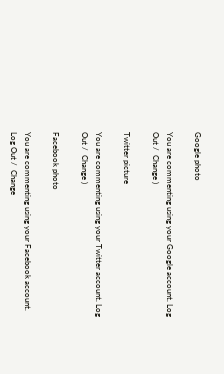Google photo

You are commenting using your Google account. Log Out /  Change )

Twitter picture

You are commenting using your Twitter account. Log Out /  Change )

Facebook photo

You are commenting using your Facebook account. Log Out /  Change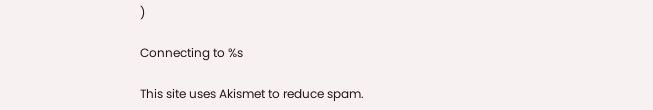)

Connecting to %s

This site uses Akismet to reduce spam.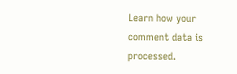Learn how your comment data is processed.